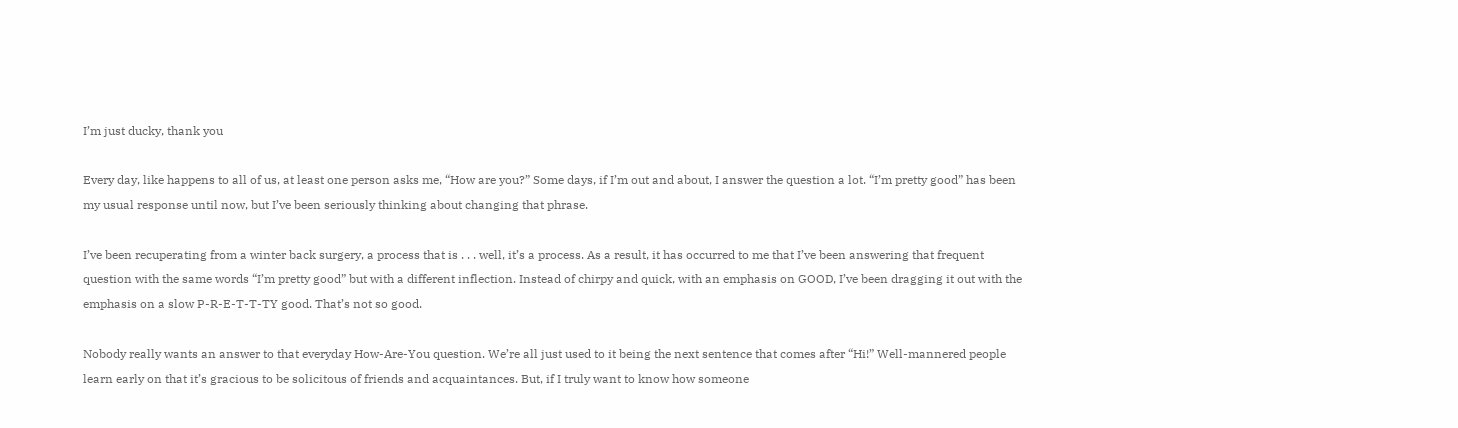I’m just ducky, thank you

Every day, like happens to all of us, at least one person asks me, “How are you?” Some days, if I’m out and about, I answer the question a lot. “I’m pretty good” has been my usual response until now, but I’ve been seriously thinking about changing that phrase.

I’ve been recuperating from a winter back surgery, a process that is . . . well, it’s a process. As a result, it has occurred to me that I’ve been answering that frequent question with the same words “I’m pretty good” but with a different inflection. Instead of chirpy and quick, with an emphasis on GOOD, I’ve been dragging it out with the emphasis on a slow P-R-E-T-T-TY good. That’s not so good.

Nobody really wants an answer to that everyday How-Are-You question. We’re all just used to it being the next sentence that comes after “Hi!” Well-mannered people learn early on that it’s gracious to be solicitous of friends and acquaintances. But, if I truly want to know how someone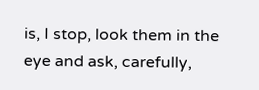is, I stop, look them in the eye and ask, carefully,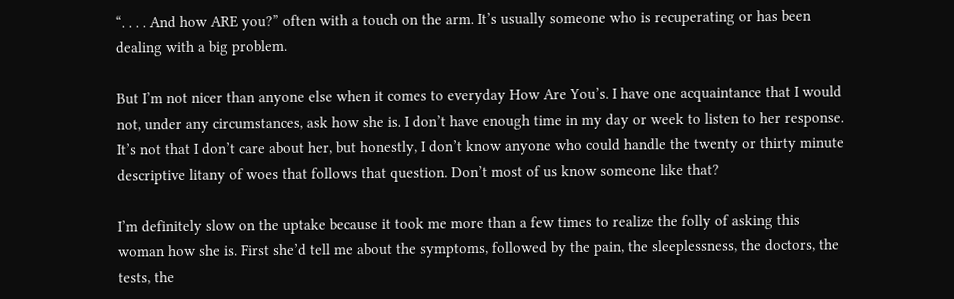“. . . . And how ARE you?” often with a touch on the arm. It’s usually someone who is recuperating or has been dealing with a big problem.

But I’m not nicer than anyone else when it comes to everyday How Are You’s. I have one acquaintance that I would not, under any circumstances, ask how she is. I don’t have enough time in my day or week to listen to her response. It’s not that I don’t care about her, but honestly, I don’t know anyone who could handle the twenty or thirty minute descriptive litany of woes that follows that question. Don’t most of us know someone like that?

I’m definitely slow on the uptake because it took me more than a few times to realize the folly of asking this woman how she is. First she’d tell me about the symptoms, followed by the pain, the sleeplessness, the doctors, the tests, the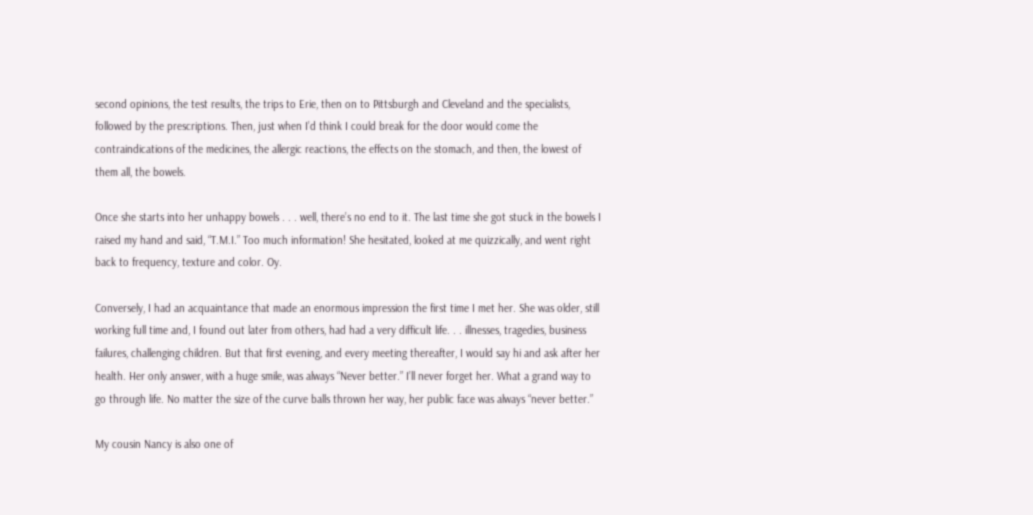second opinions, the test results, the trips to Erie, then on to Pittsburgh and Cleveland and the specialists, followed by the prescriptions. Then, just when I’d think I could break for the door would come the contraindications of the medicines, the allergic reactions, the effects on the stomach, and then, the lowest of them all, the bowels.

Once she starts into her unhappy bowels . . . well, there’s no end to it. The last time she got stuck in the bowels I raised my hand and said, “T.M.I.” Too much information! She hesitated, looked at me quizzically, and went right back to frequency, texture and color. Oy.

Conversely, I had an acquaintance that made an enormous impression the first time I met her. She was older, still working full time and, I found out later from others, had had a very difficult life. . . illnesses, tragedies, business failures, challenging children. But that first evening, and every meeting thereafter, I would say hi and ask after her health. Her only answer, with a huge smile, was always “Never better.” I’ll never forget her. What a grand way to go through life. No matter the size of the curve balls thrown her way, her public face was always “never better.”

My cousin Nancy is also one of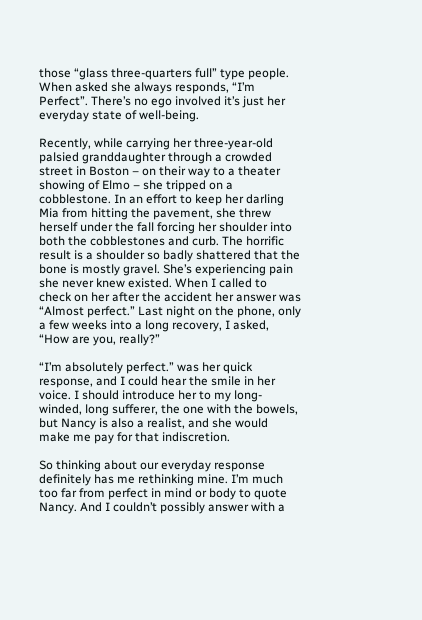those “glass three-quarters full” type people. When asked she always responds, “I’m Perfect”. There’s no ego involved it’s just her everyday state of well-being.

Recently, while carrying her three-year-old palsied granddaughter through a crowded street in Boston – on their way to a theater showing of Elmo – she tripped on a cobblestone. In an effort to keep her darling Mia from hitting the pavement, she threw herself under the fall forcing her shoulder into both the cobblestones and curb. The horrific result is a shoulder so badly shattered that the bone is mostly gravel. She’s experiencing pain she never knew existed. When I called to check on her after the accident her answer was “Almost perfect.” Last night on the phone, only a few weeks into a long recovery, I asked, “How are you, really?”

“I’m absolutely perfect.” was her quick response, and I could hear the smile in her voice. I should introduce her to my long-winded, long sufferer, the one with the bowels, but Nancy is also a realist, and she would make me pay for that indiscretion.

So thinking about our everyday response definitely has me rethinking mine. I’m much too far from perfect in mind or body to quote Nancy. And I couldn’t possibly answer with a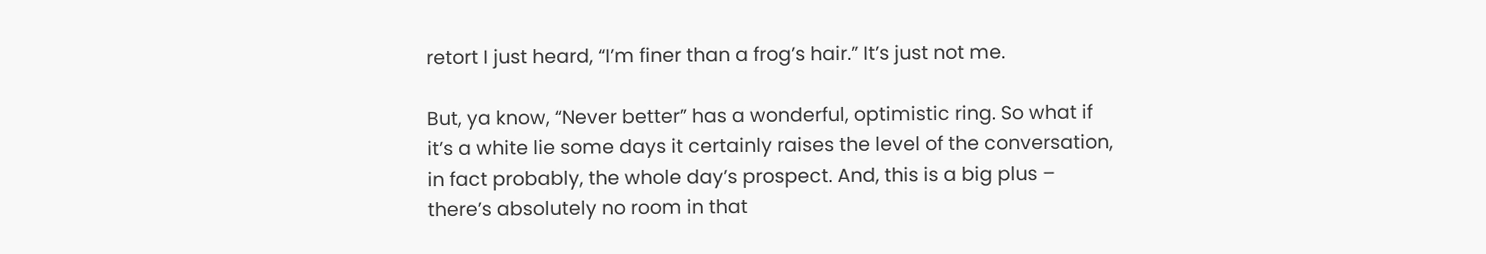retort I just heard, “I’m finer than a frog’s hair.” It’s just not me.

But, ya know, “Never better” has a wonderful, optimistic ring. So what if it’s a white lie some days it certainly raises the level of the conversation, in fact probably, the whole day’s prospect. And, this is a big plus – there’s absolutely no room in that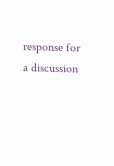response for a discussion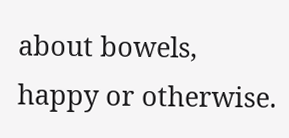about bowels, happy or otherwise.